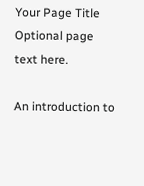Your Page Title Optional page text here.

An introduction to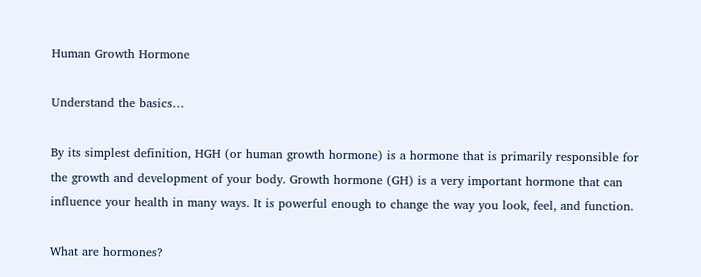Human Growth Hormone

Understand the basics…

By its simplest definition, HGH (or human growth hormone) is a hormone that is primarily responsible for the growth and development of your body. Growth hormone (GH) is a very important hormone that can influence your health in many ways. It is powerful enough to change the way you look, feel, and function.

What are hormones?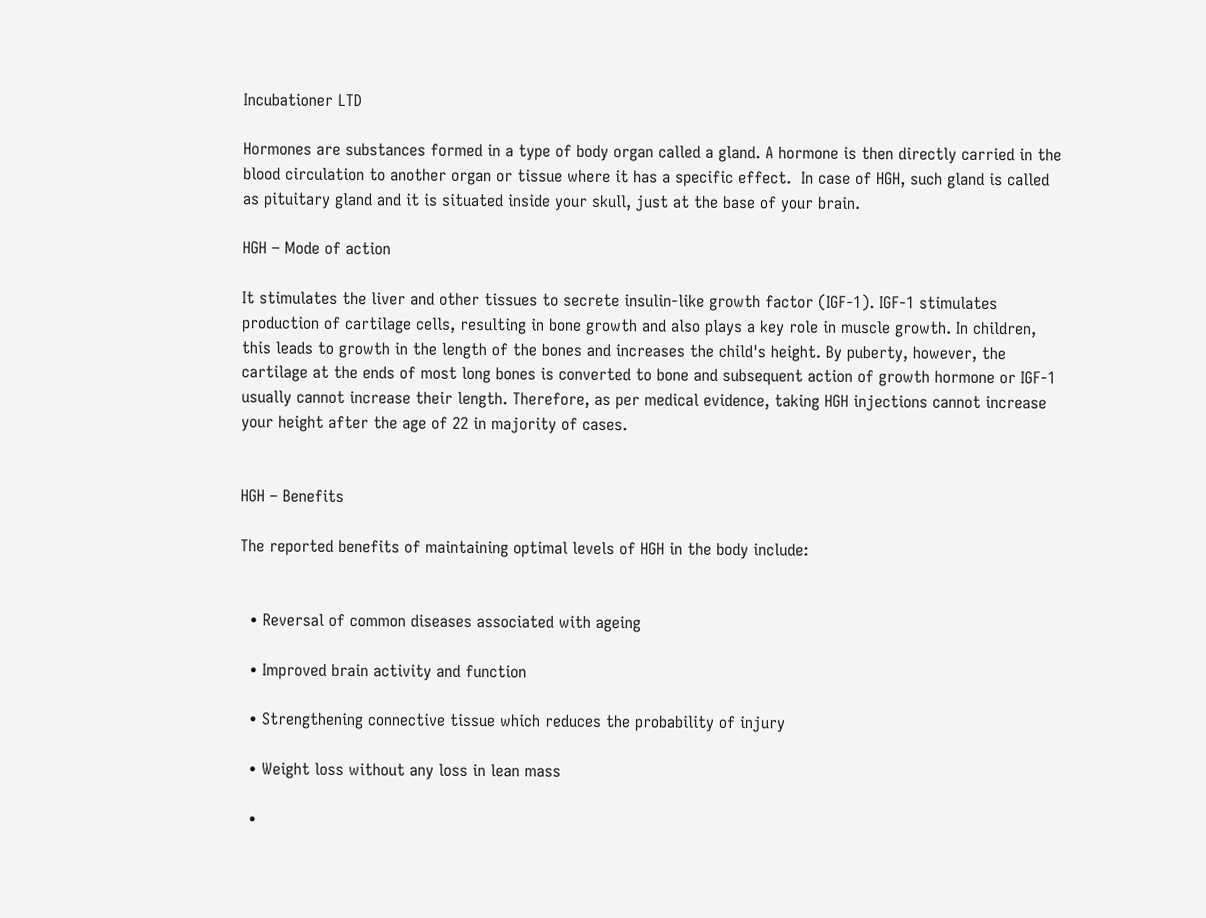Incubationer LTD

Hormones are substances formed in a type of body organ called a gland. A hormone is then directly carried in the blood circulation to another organ or tissue where it has a specific effect.  In case of HGH, such gland is called as pituitary gland and it is situated inside your skull, just at the base of your brain.

HGH – Mode of action

It stimulates the liver and other tissues to secrete insulin-like growth factor (IGF-1). IGF-1 stimulates production of cartilage cells, resulting in bone growth and also plays a key role in muscle growth. In children, this leads to growth in the length of the bones and increases the child's height. By puberty, however, the cartilage at the ends of most long bones is converted to bone and subsequent action of growth hormone or IGF-1 usually cannot increase their length. Therefore, as per medical evidence, taking HGH injections cannot increase your height after the age of 22 in majority of cases.


HGH – Benefits

The reported benefits of maintaining optimal levels of HGH in the body include:


  • Reversal of common diseases associated with ageing

  • Improved brain activity and function

  • Strengthening connective tissue which reduces the probability of injury

  • Weight loss without any loss in lean mass

  •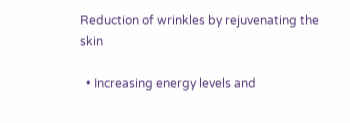Reduction of wrinkles by rejuvenating the skin

  • Increasing energy levels and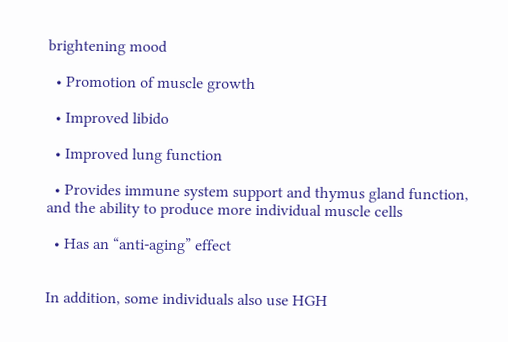brightening mood

  • Promotion of muscle growth

  • Improved libido

  • Improved lung function

  • Provides immune system support and thymus gland function, and the ability to produce more individual muscle cells

  • Has an “anti-aging” effect


In addition, some individuals also use HGH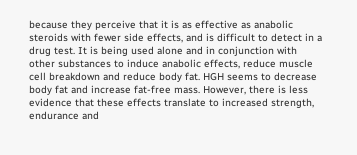because they perceive that it is as effective as anabolic steroids with fewer side effects, and is difficult to detect in a drug test. It is being used alone and in conjunction with other substances to induce anabolic effects, reduce muscle cell breakdown and reduce body fat. HGH seems to decrease body fat and increase fat-free mass. However, there is less evidence that these effects translate to increased strength, endurance and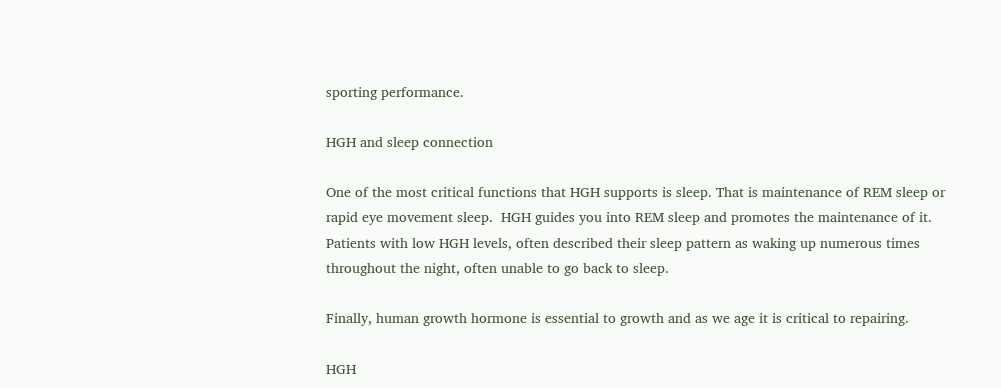sporting performance.

HGH and sleep connection

One of the most critical functions that HGH supports is sleep. That is maintenance of REM sleep or rapid eye movement sleep.  HGH guides you into REM sleep and promotes the maintenance of it. Patients with low HGH levels, often described their sleep pattern as waking up numerous times throughout the night, often unable to go back to sleep.

Finally, human growth hormone is essential to growth and as we age it is critical to repairing.

HGH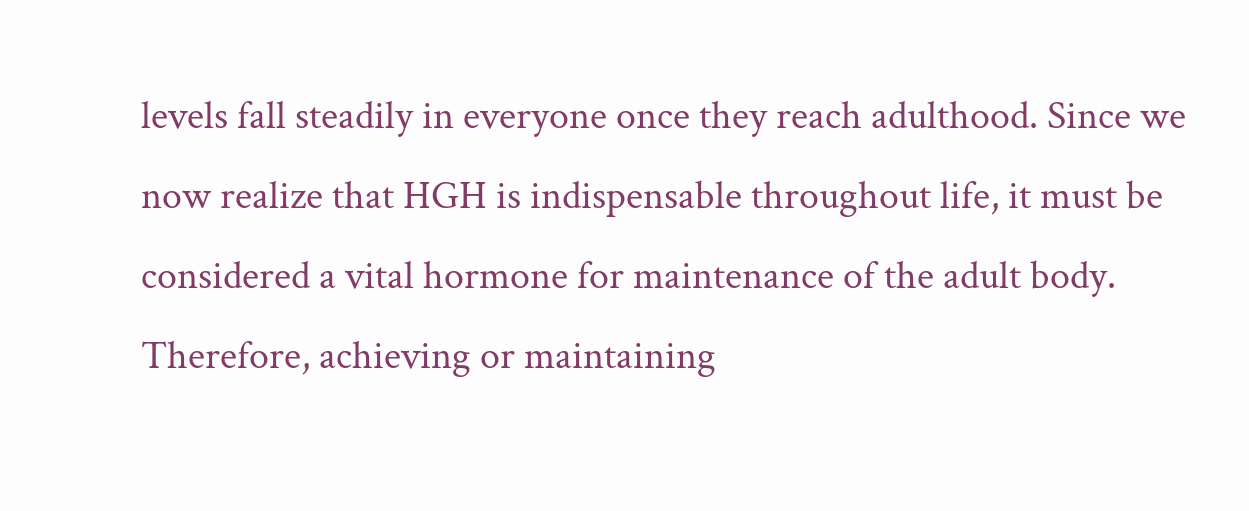levels fall steadily in everyone once they reach adulthood. Since we now realize that HGH is indispensable throughout life, it must be considered a vital hormone for maintenance of the adult body. Therefore, achieving or maintaining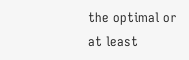the optimal or at least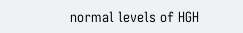normal levels of HGH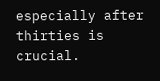especially after thirties is crucial.